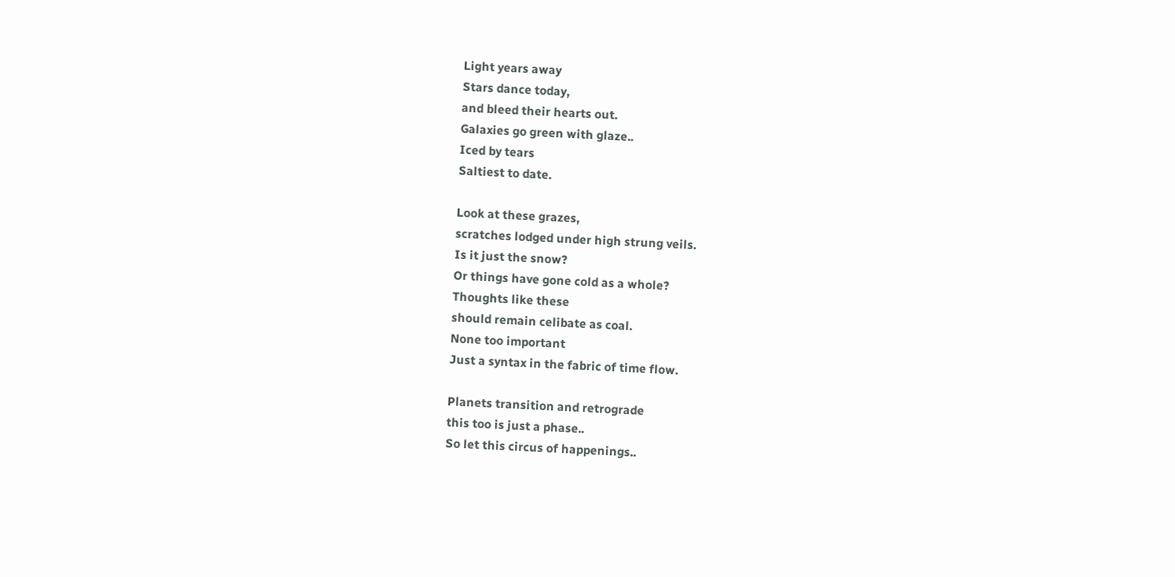Light years away
Stars dance today,
and bleed their hearts out.
Galaxies go green with glaze..
Iced by tears
Saltiest to date.

Look at these grazes,
scratches lodged under high strung veils.
Is it just the snow?
Or things have gone cold as a whole?
Thoughts like these
should remain celibate as coal.
None too important
Just a syntax in the fabric of time flow.

Planets transition and retrograde
this too is just a phase..
So let this circus of happenings..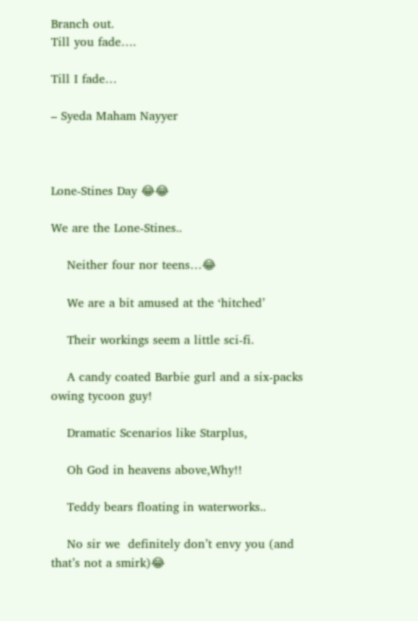Branch out.
Till you fade….

Till I fade…

– Syeda Maham Nayyer



Lone-Stines Day 😂😂

We are the Lone-Stines..

    Neither four nor teens…😂

    We are a bit amused at the ‘hitched’

    Their workings seem a little sci-fi.

    A candy coated Barbie gurl and a six-packs owing tycoon guy!

    Dramatic Scenarios like Starplus,

    Oh God in heavens above,Why!!

    Teddy bears floating in waterworks..

    No sir we  definitely don’t envy you (and that’s not a smirk)😂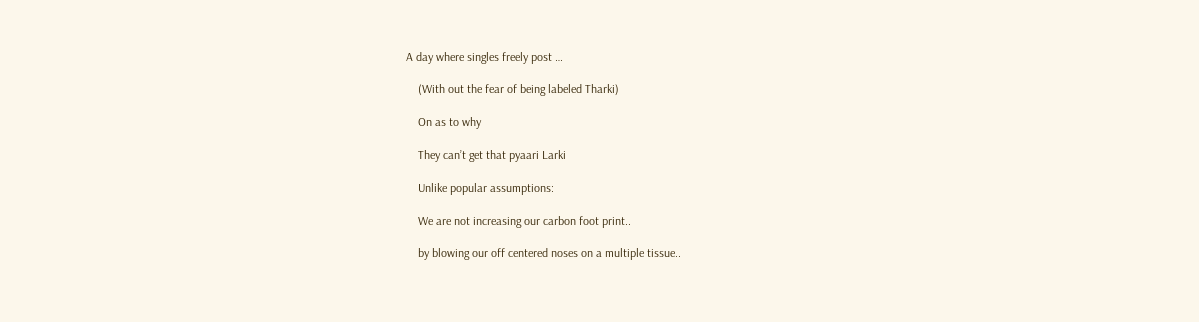A day where singles freely post …

    (With out the fear of being labeled Tharki)

    On as to why

    They can’t get that pyaari Larki

    Unlike popular assumptions:

    We are not increasing our carbon foot print..

    by blowing our off centered noses on a multiple tissue..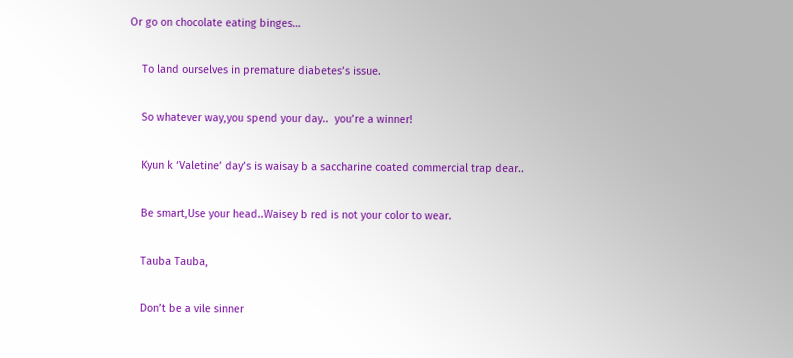Or go on chocolate eating binges…

    To land ourselves in premature diabetes’s issue.

    So whatever way,you spend your day..  you’re a winner!

    Kyun k ‘Valetine’ day’s is waisay b a saccharine coated commercial trap dear..

    Be smart,Use your head..Waisey b red is not your color to wear.

    Tauba Tauba,

    Don’t be a vile sinner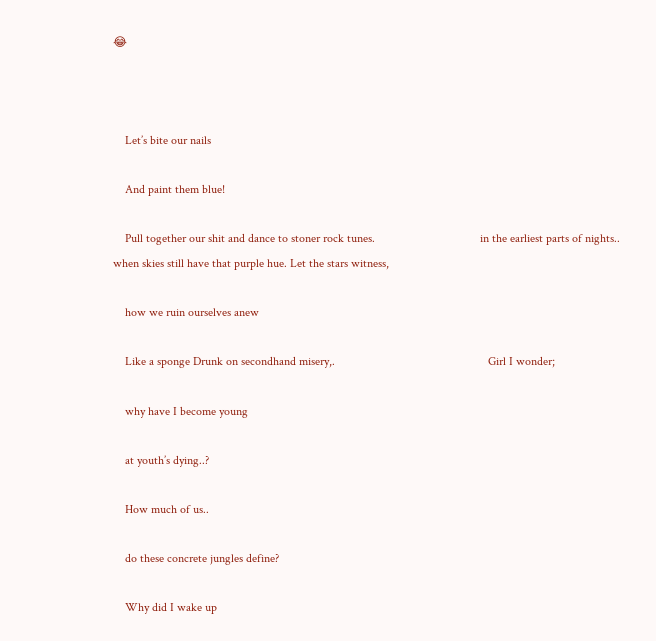😂



    Let’s bite our nails

    And paint them blue!

    Pull together our shit and dance to stoner rock tunes.                                   in the earliest parts of nights..       when skies still have that purple hue. Let the stars witness,

    how we ruin ourselves anew

    Like a sponge Drunk on secondhand misery,.                                                   Girl I wonder;

    why have I become young

    at youth’s dying..?

    How much of us..

    do these concrete jungles define?

    Why did I wake up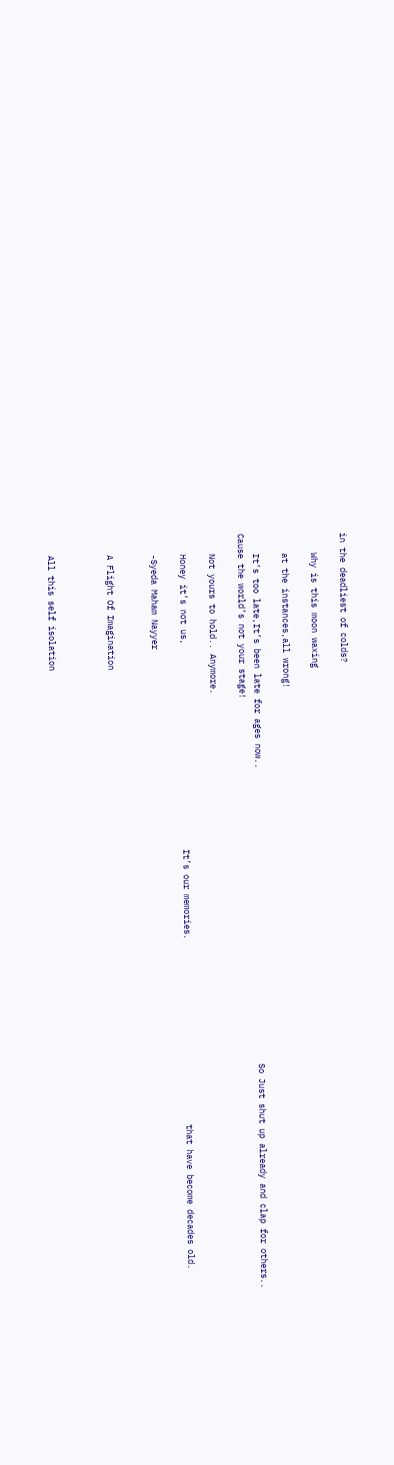in the deadliest of colds?

    Why is this moon waxing

    at the instances,all wrong!

    It’s too late,It’s been late for ages now..                                                           So Just shut up already and clap for others..                                                   Cause the world’s not your stage!

    Not yours to hold.. Anymore.

    Honey it’s not us,                                         It’s our memories.                                     that have become decades old.

    -Syeda Maham Nayyer


    A Flight Of Imagination



    All this self isolation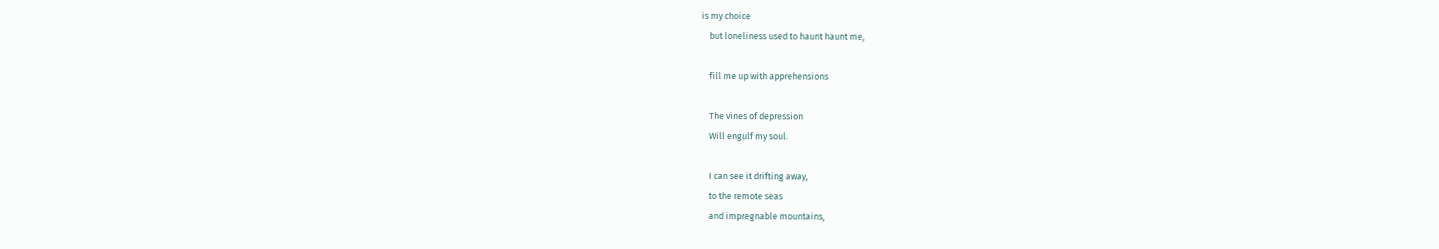is my choice
    but loneliness used to haunt haunt me,

    fill me up with apprehensions

    The vines of depression
    Will engulf my soul.

    I can see it drifting away,
    to the remote seas
    and impregnable mountains,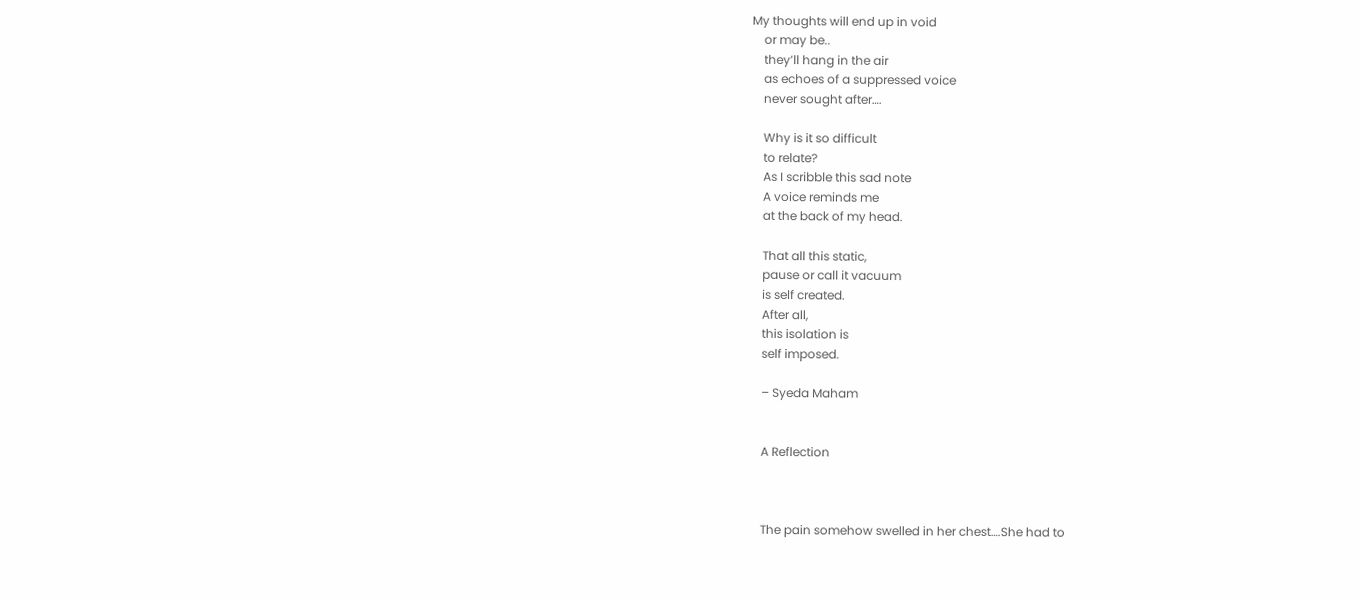My thoughts will end up in void
    or may be..
    they’ll hang in the air
    as echoes of a suppressed voice
    never sought after….

    Why is it so difficult
    to relate?
    As I scribble this sad note
    A voice reminds me
    at the back of my head.

    That all this static,
    pause or call it vacuum
    is self created.
    After all,
    this isolation is
    self imposed.

    – Syeda Maham


    A Reflection



    The pain somehow swelled in her chest….She had to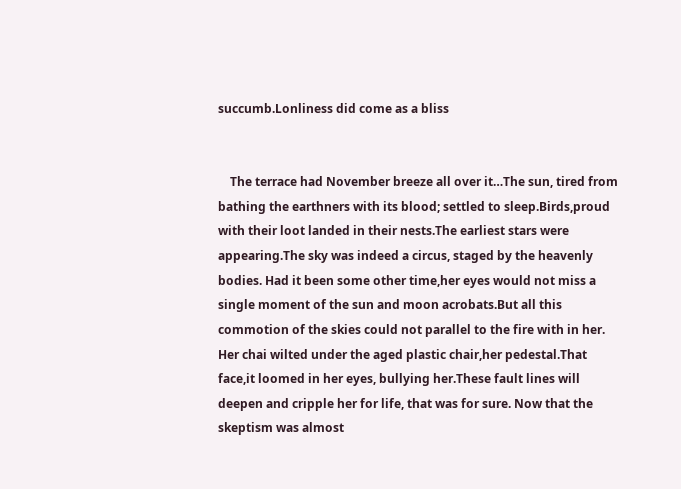succumb.Lonliness did come as a bliss


    The terrace had November breeze all over it…The sun, tired from bathing the earthners with its blood; settled to sleep.Birds,proud with their loot landed in their nests.The earliest stars were appearing.The sky was indeed a circus, staged by the heavenly bodies. Had it been some other time,her eyes would not miss a single moment of the sun and moon acrobats.But all this commotion of the skies could not parallel to the fire with in her. Her chai wilted under the aged plastic chair,her pedestal.That face,it loomed in her eyes, bullying her.These fault lines will deepen and cripple her for life, that was for sure. Now that the skeptism was almost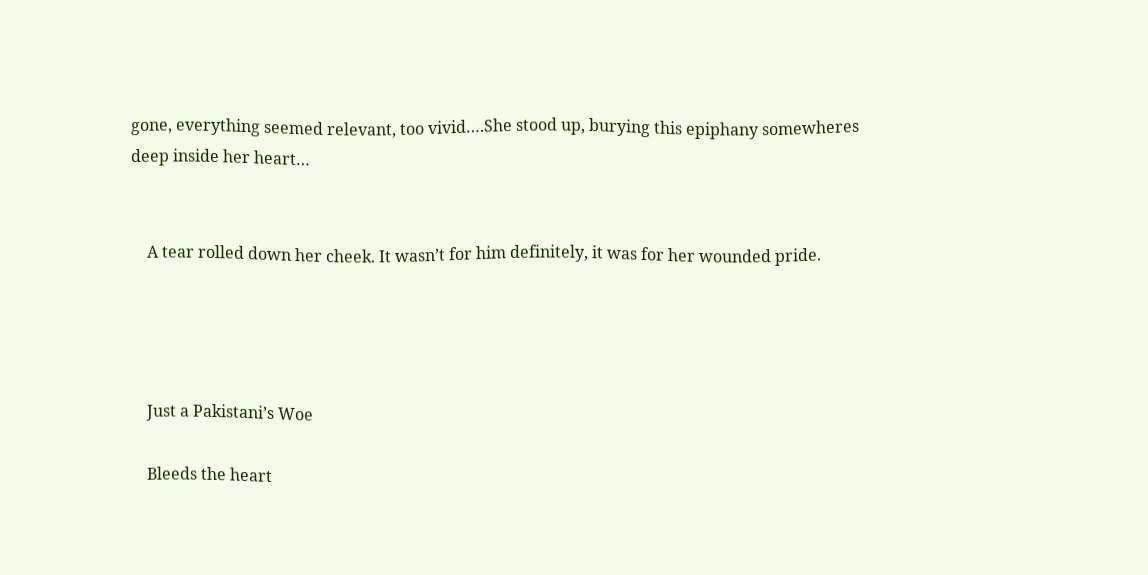gone, everything seemed relevant, too vivid….She stood up, burying this epiphany somewheres deep inside her heart…


    A tear rolled down her cheek. It wasn’t for him definitely, it was for her wounded pride.




    Just a Pakistani’s Woe

    Bleeds the heart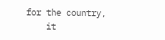for the country,
    it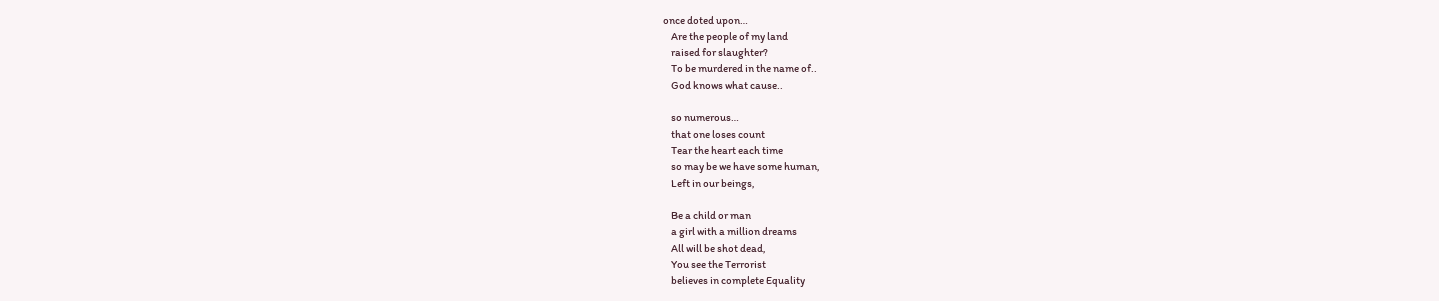once doted upon…
    Are the people of my land
    raised for slaughter?
    To be murdered in the name of..
    God knows what cause..

    so numerous…
    that one loses count
    Tear the heart each time
    so may be we have some human,
    Left in our beings,

    Be a child or man
    a girl with a million dreams
    All will be shot dead,
    You see the Terrorist
    believes in complete Equality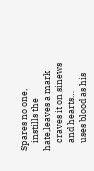Spares no one,
    instills the hate,leaves a mark
    craves it on sinews
    and hearts…
    uses blood as his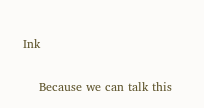Ink

    Because we can talk this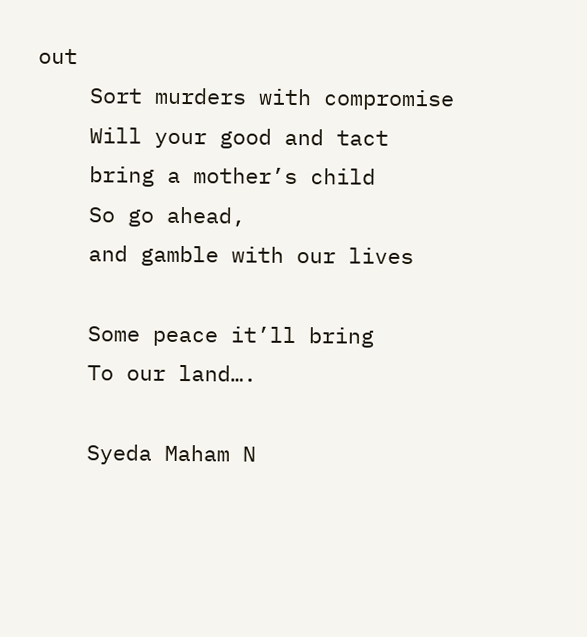out
    Sort murders with compromise
    Will your good and tact
    bring a mother’s child
    So go ahead,
    and gamble with our lives

    Some peace it’ll bring
    To our land….

    Syeda Maham N